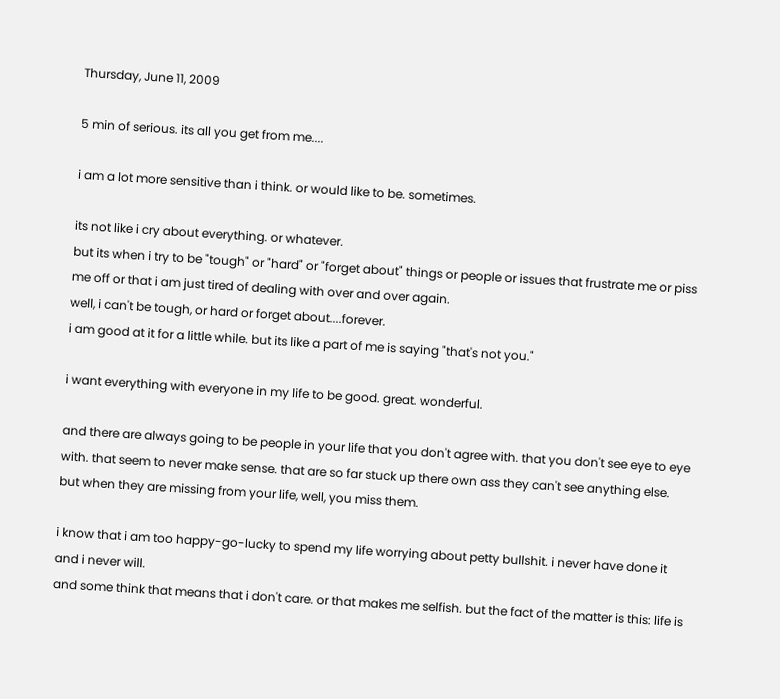Thursday, June 11, 2009

5 min of serious. its all you get from me....

i am a lot more sensitive than i think. or would like to be. sometimes.

its not like i cry about everything. or whatever.
but its when i try to be "tough" or "hard" or "forget about" things or people or issues that frustrate me or piss me off or that i am just tired of dealing with over and over again.
well, i can't be tough, or hard or forget about....forever.
i am good at it for a little while. but its like a part of me is saying "that's not you."

i want everything with everyone in my life to be good. great. wonderful.

and there are always going to be people in your life that you don't agree with. that you don't see eye to eye with. that seem to never make sense. that are so far stuck up there own ass they can't see anything else.
but when they are missing from your life, well, you miss them.

i know that i am too happy-go-lucky to spend my life worrying about petty bullshit. i never have done it and i never will.
and some think that means that i don't care. or that makes me selfish. but the fact of the matter is this: life is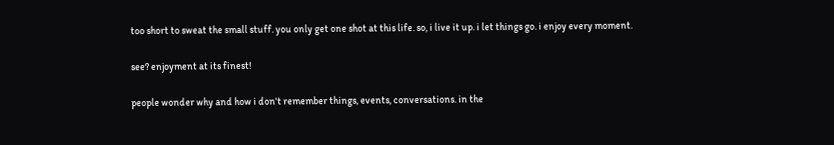too short to sweat the small stuff. you only get one shot at this life. so, i live it up. i let things go. i enjoy every moment.

see? enjoyment at its finest!

people wonder why and how i don't remember things, events, conversations. in the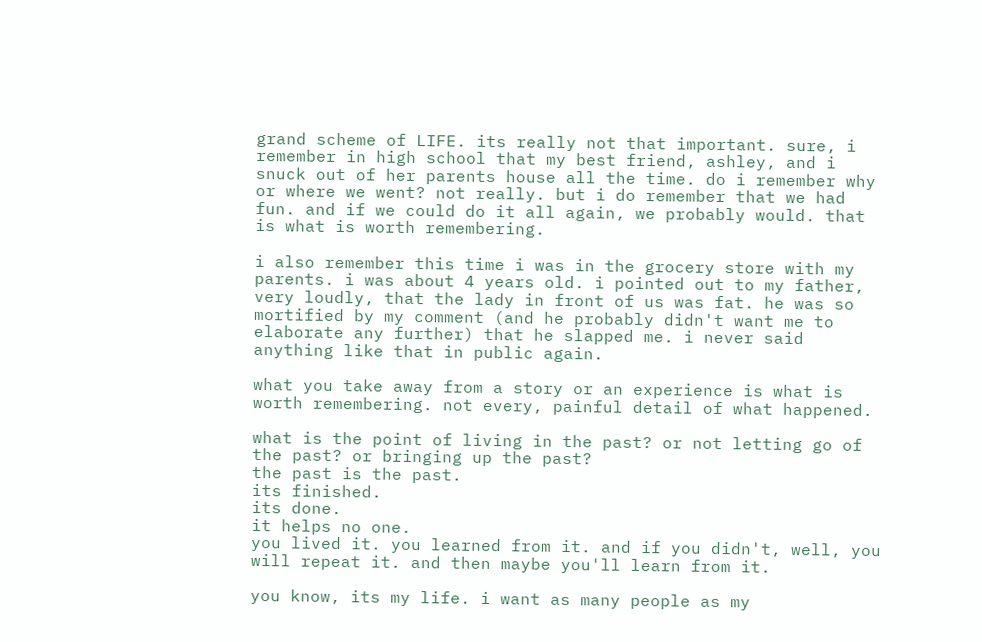grand scheme of LIFE. its really not that important. sure, i remember in high school that my best friend, ashley, and i snuck out of her parents house all the time. do i remember why or where we went? not really. but i do remember that we had fun. and if we could do it all again, we probably would. that is what is worth remembering.

i also remember this time i was in the grocery store with my parents. i was about 4 years old. i pointed out to my father, very loudly, that the lady in front of us was fat. he was so mortified by my comment (and he probably didn't want me to elaborate any further) that he slapped me. i never said anything like that in public again.

what you take away from a story or an experience is what is worth remembering. not every, painful detail of what happened.

what is the point of living in the past? or not letting go of the past? or bringing up the past?
the past is the past.
its finished.
its done.
it helps no one.
you lived it. you learned from it. and if you didn't, well, you will repeat it. and then maybe you'll learn from it.

you know, its my life. i want as many people as my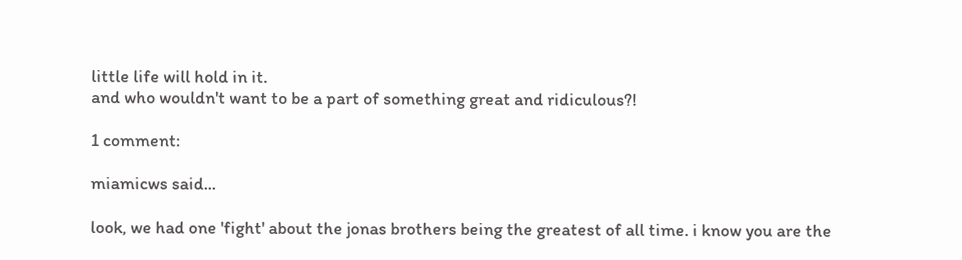little life will hold in it.
and who wouldn't want to be a part of something great and ridiculous?!

1 comment:

miamicws said...

look, we had one 'fight' about the jonas brothers being the greatest of all time. i know you are the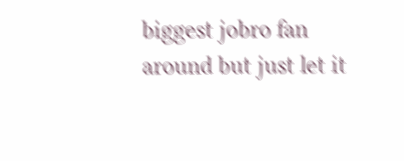biggest jobro fan around but just let it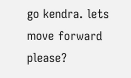go kendra. lets move forward please?